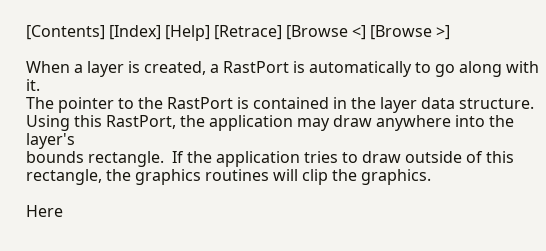[Contents] [Index] [Help] [Retrace] [Browse <] [Browse >]

When a layer is created, a RastPort is automatically to go along with it.
The pointer to the RastPort is contained in the layer data structure.
Using this RastPort, the application may draw anywhere into the layer's
bounds rectangle.  If the application tries to draw outside of this
rectangle, the graphics routines will clip the graphics.

Here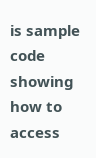is sample code showing how to access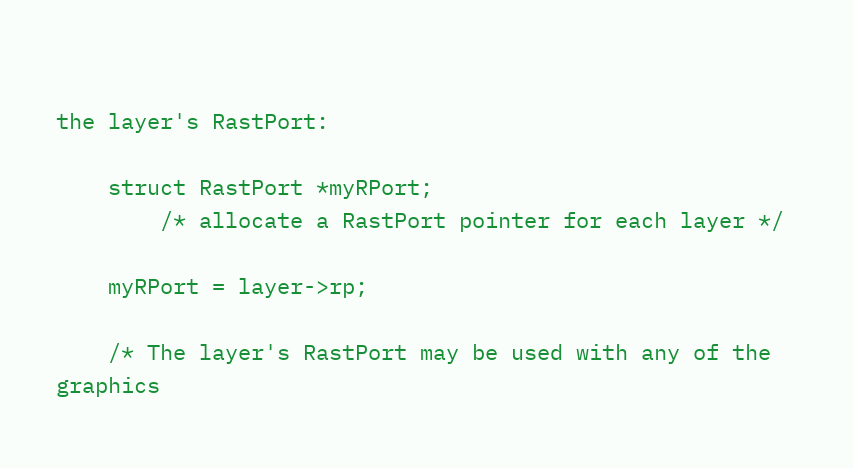the layer's RastPort:

    struct RastPort *myRPort;
        /* allocate a RastPort pointer for each layer */

    myRPort = layer->rp;

    /* The layer's RastPort may be used with any of the graphics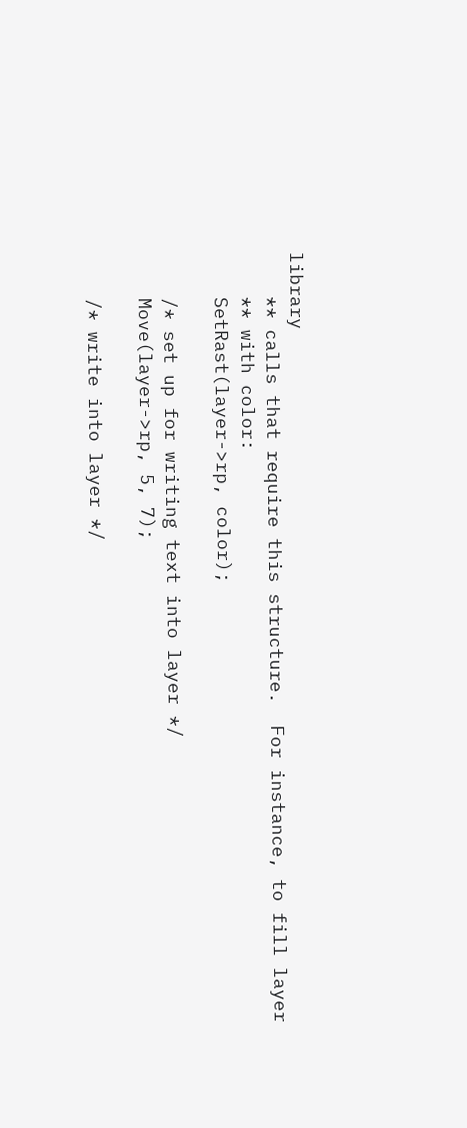library
    ** calls that require this structure.  For instance, to fill layer
    ** with color:
    SetRast(layer->rp, color);

    /* set up for writing text into layer */
    Move(layer->rp, 5, 7);

    /* write into layer */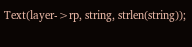Text(layer->rp, string, strlen(string));